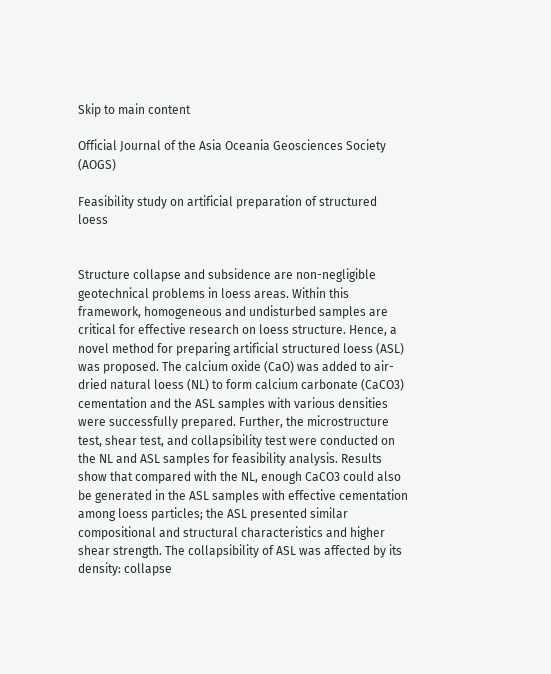Skip to main content

Official Journal of the Asia Oceania Geosciences Society (AOGS)

Feasibility study on artificial preparation of structured loess


Structure collapse and subsidence are non-negligible geotechnical problems in loess areas. Within this framework, homogeneous and undisturbed samples are critical for effective research on loess structure. Hence, a novel method for preparing artificial structured loess (ASL) was proposed. The calcium oxide (CaO) was added to air-dried natural loess (NL) to form calcium carbonate (CaCO3) cementation and the ASL samples with various densities were successfully prepared. Further, the microstructure test, shear test, and collapsibility test were conducted on the NL and ASL samples for feasibility analysis. Results show that compared with the NL, enough CaCO3 could also be generated in the ASL samples with effective cementation among loess particles; the ASL presented similar compositional and structural characteristics and higher shear strength. The collapsibility of ASL was affected by its density: collapse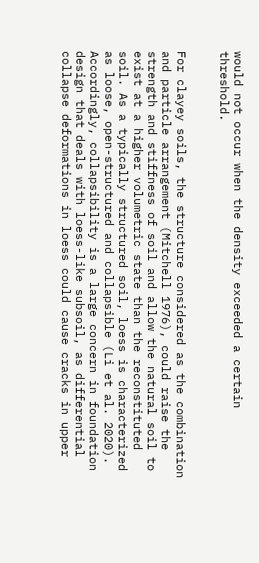would not occur when the density exceeded a certain threshold.


For clayey soils, the structure considered as the combination and particle arrangement (Mitchell 1976), could raise the strength and stiffness of soil and allow the natural soil to exist at a higher volumetric state than the reconstituted soil. As a typically structured soil, loess is characterized as loose, open-structured and collapsible (Li et al. 2020). Accordingly, collapsibility is a large concern in foundation design that deals with loess-like subsoil, as differential collapse deformations in loess could cause cracks in upper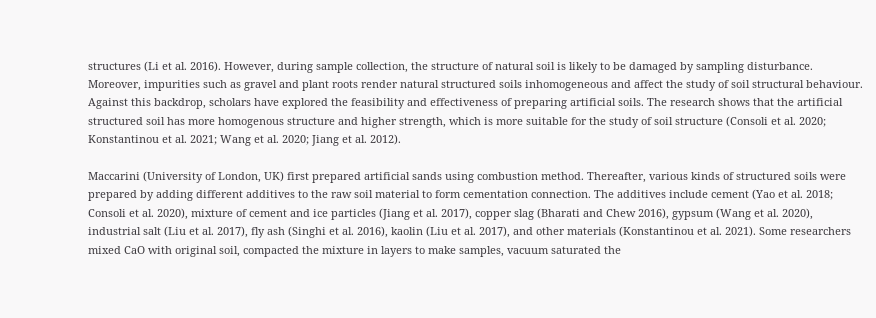structures (Li et al. 2016). However, during sample collection, the structure of natural soil is likely to be damaged by sampling disturbance. Moreover, impurities such as gravel and plant roots render natural structured soils inhomogeneous and affect the study of soil structural behaviour. Against this backdrop, scholars have explored the feasibility and effectiveness of preparing artificial soils. The research shows that the artificial structured soil has more homogenous structure and higher strength, which is more suitable for the study of soil structure (Consoli et al. 2020; Konstantinou et al. 2021; Wang et al. 2020; Jiang et al. 2012).

Maccarini (University of London, UK) first prepared artificial sands using combustion method. Thereafter, various kinds of structured soils were prepared by adding different additives to the raw soil material to form cementation connection. The additives include cement (Yao et al. 2018; Consoli et al. 2020), mixture of cement and ice particles (Jiang et al. 2017), copper slag (Bharati and Chew 2016), gypsum (Wang et al. 2020), industrial salt (Liu et al. 2017), fly ash (Singhi et al. 2016), kaolin (Liu et al. 2017), and other materials (Konstantinou et al. 2021). Some researchers mixed CaO with original soil, compacted the mixture in layers to make samples, vacuum saturated the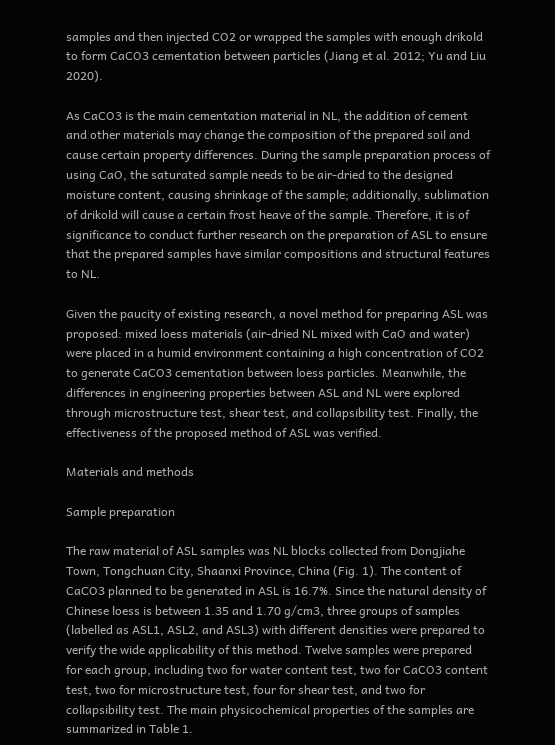samples and then injected CO2 or wrapped the samples with enough drikold to form CaCO3 cementation between particles (Jiang et al. 2012; Yu and Liu 2020).

As CaCO3 is the main cementation material in NL, the addition of cement and other materials may change the composition of the prepared soil and cause certain property differences. During the sample preparation process of using CaO, the saturated sample needs to be air-dried to the designed moisture content, causing shrinkage of the sample; additionally, sublimation of drikold will cause a certain frost heave of the sample. Therefore, it is of significance to conduct further research on the preparation of ASL to ensure that the prepared samples have similar compositions and structural features to NL.

Given the paucity of existing research, a novel method for preparing ASL was proposed: mixed loess materials (air-dried NL mixed with CaO and water) were placed in a humid environment containing a high concentration of CO2 to generate CaCO3 cementation between loess particles. Meanwhile, the differences in engineering properties between ASL and NL were explored through microstructure test, shear test, and collapsibility test. Finally, the effectiveness of the proposed method of ASL was verified.

Materials and methods

Sample preparation

The raw material of ASL samples was NL blocks collected from Dongjiahe Town, Tongchuan City, Shaanxi Province, China (Fig. 1). The content of CaCO3 planned to be generated in ASL is 16.7%. Since the natural density of Chinese loess is between 1.35 and 1.70 g/cm3, three groups of samples (labelled as ASL1, ASL2, and ASL3) with different densities were prepared to verify the wide applicability of this method. Twelve samples were prepared for each group, including two for water content test, two for CaCO3 content test, two for microstructure test, four for shear test, and two for collapsibility test. The main physicochemical properties of the samples are summarized in Table 1.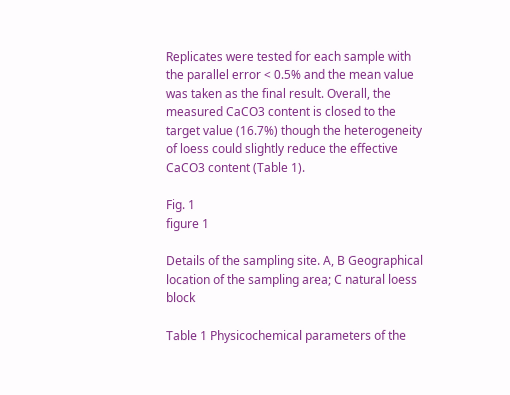Replicates were tested for each sample with the parallel error < 0.5% and the mean value was taken as the final result. Overall, the measured CaCO3 content is closed to the target value (16.7%) though the heterogeneity of loess could slightly reduce the effective CaCO3 content (Table 1).

Fig. 1
figure 1

Details of the sampling site. A, B Geographical location of the sampling area; C natural loess block

Table 1 Physicochemical parameters of the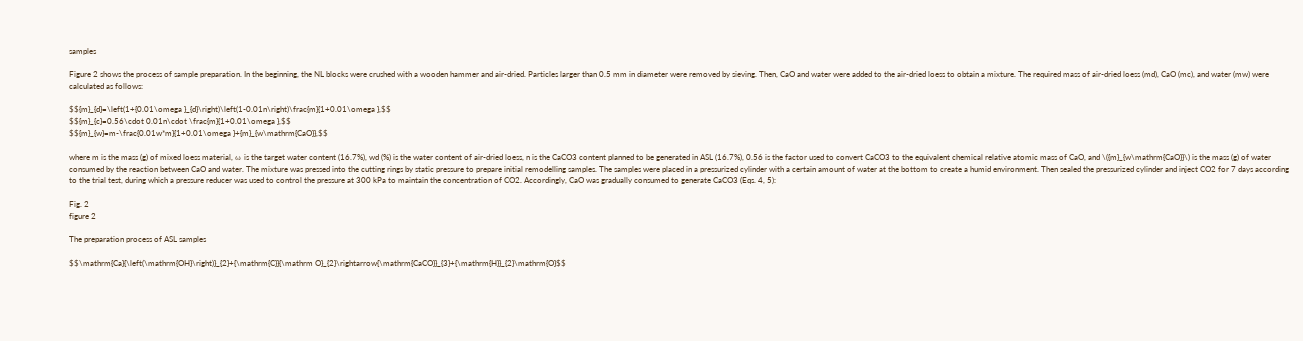samples

Figure 2 shows the process of sample preparation. In the beginning, the NL blocks were crushed with a wooden hammer and air-dried. Particles larger than 0.5 mm in diameter were removed by sieving. Then, CaO and water were added to the air-dried loess to obtain a mixture. The required mass of air-dried loess (md), CaO (mc), and water (mw) were calculated as follows:

$${m}_{d}=\left(1+{0.01\omega }_{d}\right)\left(1-0.01n\right)\frac{m}{1+0.01\omega },$$
$${m}_{c}=0.56\cdot 0.01n\cdot \frac{m}{1+0.01\omega },$$
$${m}_{w}=m-\frac{0.01w*m}{1+0.01\omega }+{m}_{w\mathrm{CaO}},$$

where m is the mass (g) of mixed loess material, ω is the target water content (16.7%), wd (%) is the water content of air-dried loess, n is the CaCO3 content planned to be generated in ASL (16.7%), 0.56 is the factor used to convert CaCO3 to the equivalent chemical relative atomic mass of CaO, and \({m}_{w\mathrm{CaO}}\) is the mass (g) of water consumed by the reaction between CaO and water. The mixture was pressed into the cutting rings by static pressure to prepare initial remodelling samples. The samples were placed in a pressurized cylinder with a certain amount of water at the bottom to create a humid environment. Then sealed the pressurized cylinder and inject CO2 for 7 days according to the trial test, during which a pressure reducer was used to control the pressure at 300 kPa to maintain the concentration of CO2. Accordingly, CaO was gradually consumed to generate CaCO3 (Eqs. 4, 5):

Fig. 2
figure 2

The preparation process of ASL samples

$$\mathrm{Ca}{\left(\mathrm{OH}\right)}_{2}+{\mathrm{C}}{\mathrm O}_{2}\rightarrow{\mathrm{CaCO}}_{3}+{\mathrm{H}}_{2}\mathrm{O}$$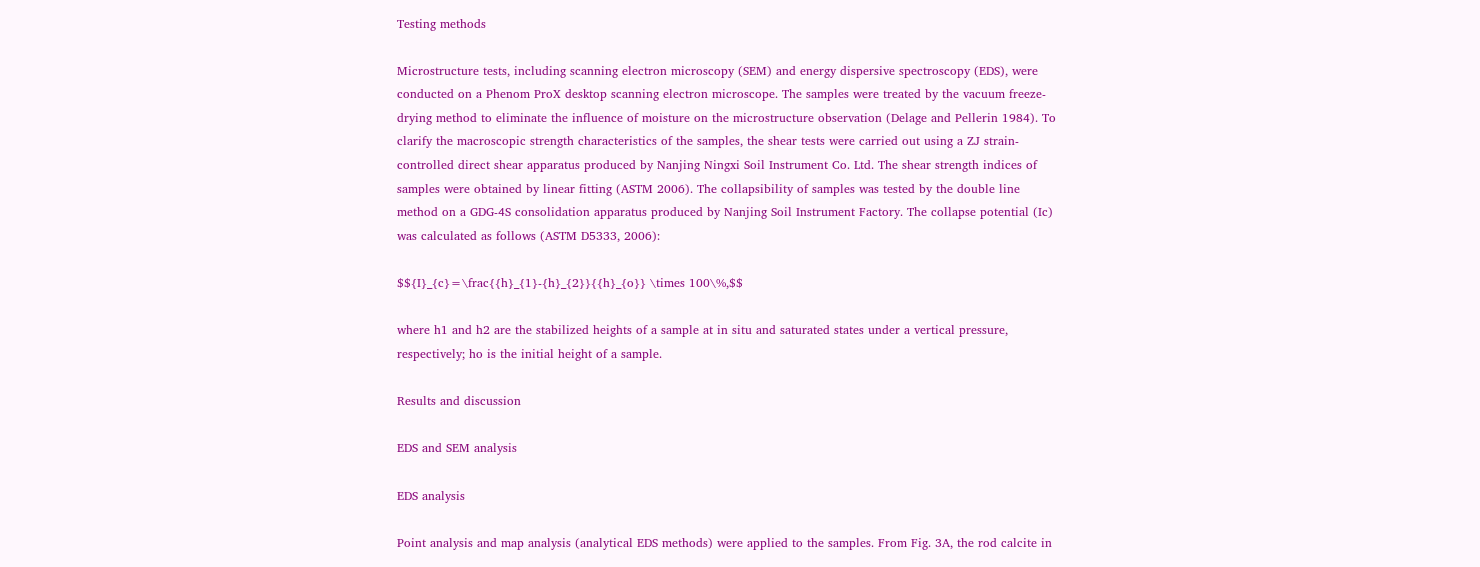Testing methods

Microstructure tests, including scanning electron microscopy (SEM) and energy dispersive spectroscopy (EDS), were conducted on a Phenom ProX desktop scanning electron microscope. The samples were treated by the vacuum freeze-drying method to eliminate the influence of moisture on the microstructure observation (Delage and Pellerin 1984). To clarify the macroscopic strength characteristics of the samples, the shear tests were carried out using a ZJ strain-controlled direct shear apparatus produced by Nanjing Ningxi Soil Instrument Co. Ltd. The shear strength indices of samples were obtained by linear fitting (ASTM 2006). The collapsibility of samples was tested by the double line method on a GDG-4S consolidation apparatus produced by Nanjing Soil Instrument Factory. The collapse potential (Ic) was calculated as follows (ASTM D5333, 2006):

$${I}_{c}=\frac{{h}_{1}-{h}_{2}}{{h}_{o}} \times 100\%,$$

where h1 and h2 are the stabilized heights of a sample at in situ and saturated states under a vertical pressure, respectively; ho is the initial height of a sample.

Results and discussion

EDS and SEM analysis

EDS analysis

Point analysis and map analysis (analytical EDS methods) were applied to the samples. From Fig. 3A, the rod calcite in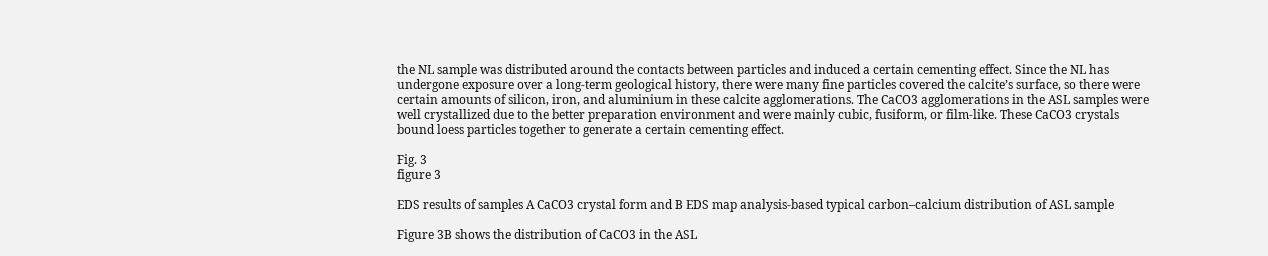the NL sample was distributed around the contacts between particles and induced a certain cementing effect. Since the NL has undergone exposure over a long-term geological history, there were many fine particles covered the calcite’s surface, so there were certain amounts of silicon, iron, and aluminium in these calcite agglomerations. The CaCO3 agglomerations in the ASL samples were well crystallized due to the better preparation environment and were mainly cubic, fusiform, or film-like. These CaCO3 crystals bound loess particles together to generate a certain cementing effect.

Fig. 3
figure 3

EDS results of samples A CaCO3 crystal form and B EDS map analysis-based typical carbon–calcium distribution of ASL sample

Figure 3B shows the distribution of CaCO3 in the ASL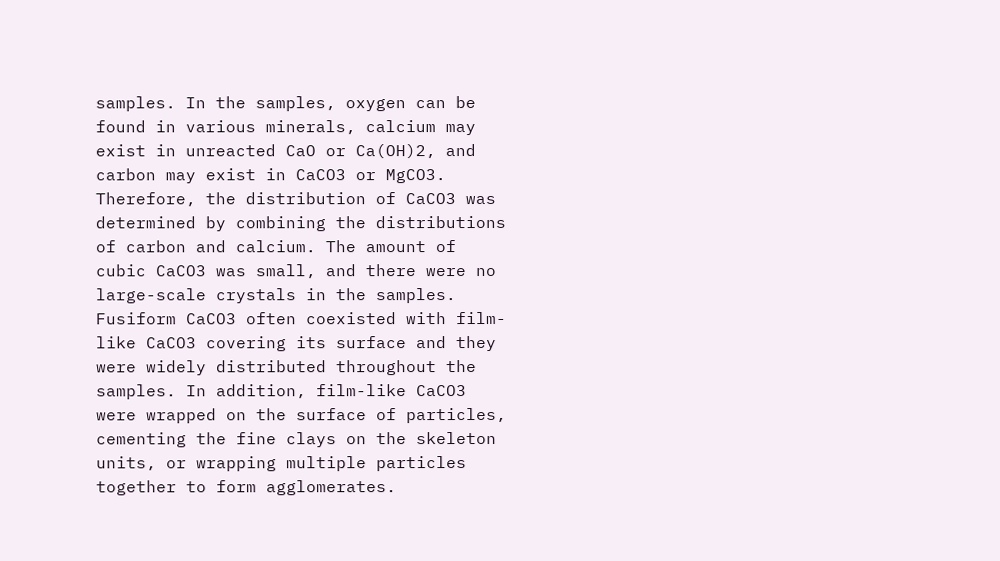samples. In the samples, oxygen can be found in various minerals, calcium may exist in unreacted CaO or Ca(OH)2, and carbon may exist in CaCO3 or MgCO3. Therefore, the distribution of CaCO3 was determined by combining the distributions of carbon and calcium. The amount of cubic CaCO3 was small, and there were no large-scale crystals in the samples. Fusiform CaCO3 often coexisted with film-like CaCO3 covering its surface and they were widely distributed throughout the samples. In addition, film-like CaCO3 were wrapped on the surface of particles, cementing the fine clays on the skeleton units, or wrapping multiple particles together to form agglomerates.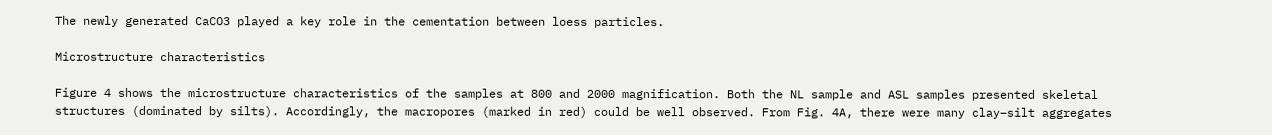The newly generated CaCO3 played a key role in the cementation between loess particles.

Microstructure characteristics

Figure 4 shows the microstructure characteristics of the samples at 800 and 2000 magnification. Both the NL sample and ASL samples presented skeletal structures (dominated by silts). Accordingly, the macropores (marked in red) could be well observed. From Fig. 4A, there were many clay–silt aggregates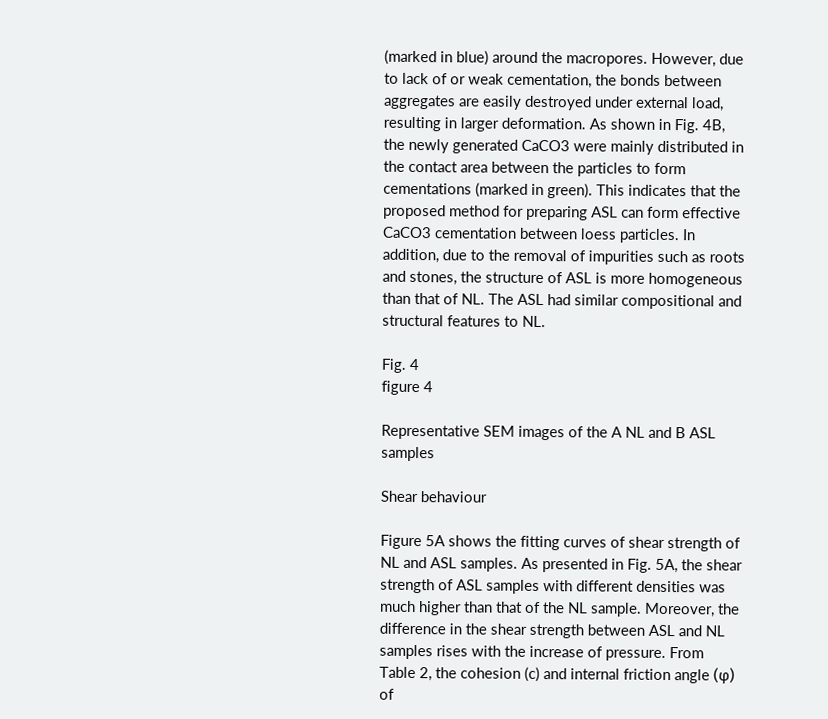(marked in blue) around the macropores. However, due to lack of or weak cementation, the bonds between aggregates are easily destroyed under external load, resulting in larger deformation. As shown in Fig. 4B, the newly generated CaCO3 were mainly distributed in the contact area between the particles to form cementations (marked in green). This indicates that the proposed method for preparing ASL can form effective CaCO3 cementation between loess particles. In addition, due to the removal of impurities such as roots and stones, the structure of ASL is more homogeneous than that of NL. The ASL had similar compositional and structural features to NL.

Fig. 4
figure 4

Representative SEM images of the A NL and B ASL samples

Shear behaviour

Figure 5A shows the fitting curves of shear strength of NL and ASL samples. As presented in Fig. 5A, the shear strength of ASL samples with different densities was much higher than that of the NL sample. Moreover, the difference in the shear strength between ASL and NL samples rises with the increase of pressure. From Table 2, the cohesion (c) and internal friction angle (φ) of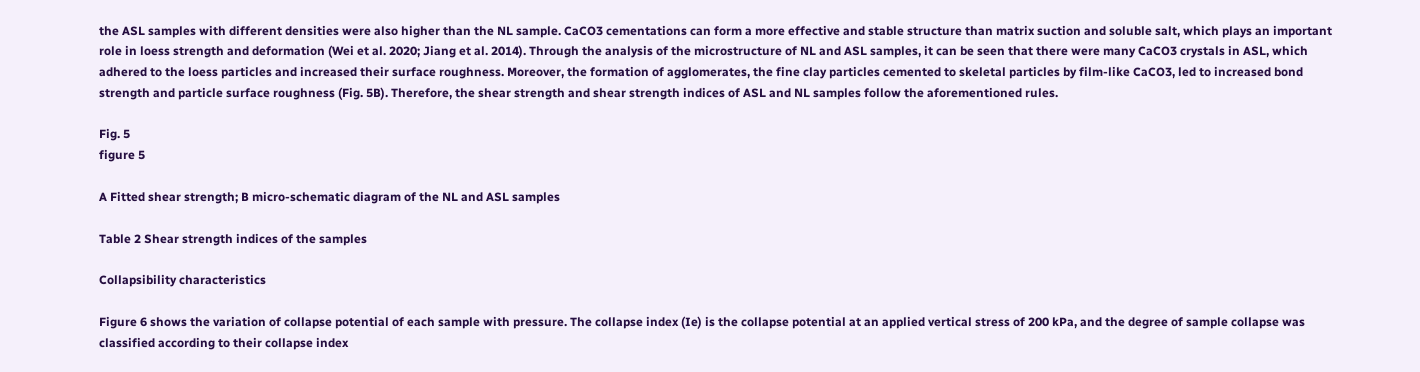the ASL samples with different densities were also higher than the NL sample. CaCO3 cementations can form a more effective and stable structure than matrix suction and soluble salt, which plays an important role in loess strength and deformation (Wei et al. 2020; Jiang et al. 2014). Through the analysis of the microstructure of NL and ASL samples, it can be seen that there were many CaCO3 crystals in ASL, which adhered to the loess particles and increased their surface roughness. Moreover, the formation of agglomerates, the fine clay particles cemented to skeletal particles by film-like CaCO3, led to increased bond strength and particle surface roughness (Fig. 5B). Therefore, the shear strength and shear strength indices of ASL and NL samples follow the aforementioned rules.

Fig. 5
figure 5

A Fitted shear strength; B micro-schematic diagram of the NL and ASL samples

Table 2 Shear strength indices of the samples

Collapsibility characteristics

Figure 6 shows the variation of collapse potential of each sample with pressure. The collapse index (Ie) is the collapse potential at an applied vertical stress of 200 kPa, and the degree of sample collapse was classified according to their collapse index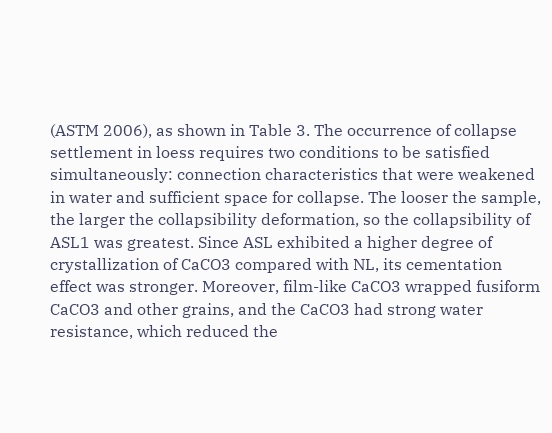(ASTM 2006), as shown in Table 3. The occurrence of collapse settlement in loess requires two conditions to be satisfied simultaneously: connection characteristics that were weakened in water and sufficient space for collapse. The looser the sample, the larger the collapsibility deformation, so the collapsibility of ASL1 was greatest. Since ASL exhibited a higher degree of crystallization of CaCO3 compared with NL, its cementation effect was stronger. Moreover, film-like CaCO3 wrapped fusiform CaCO3 and other grains, and the CaCO3 had strong water resistance, which reduced the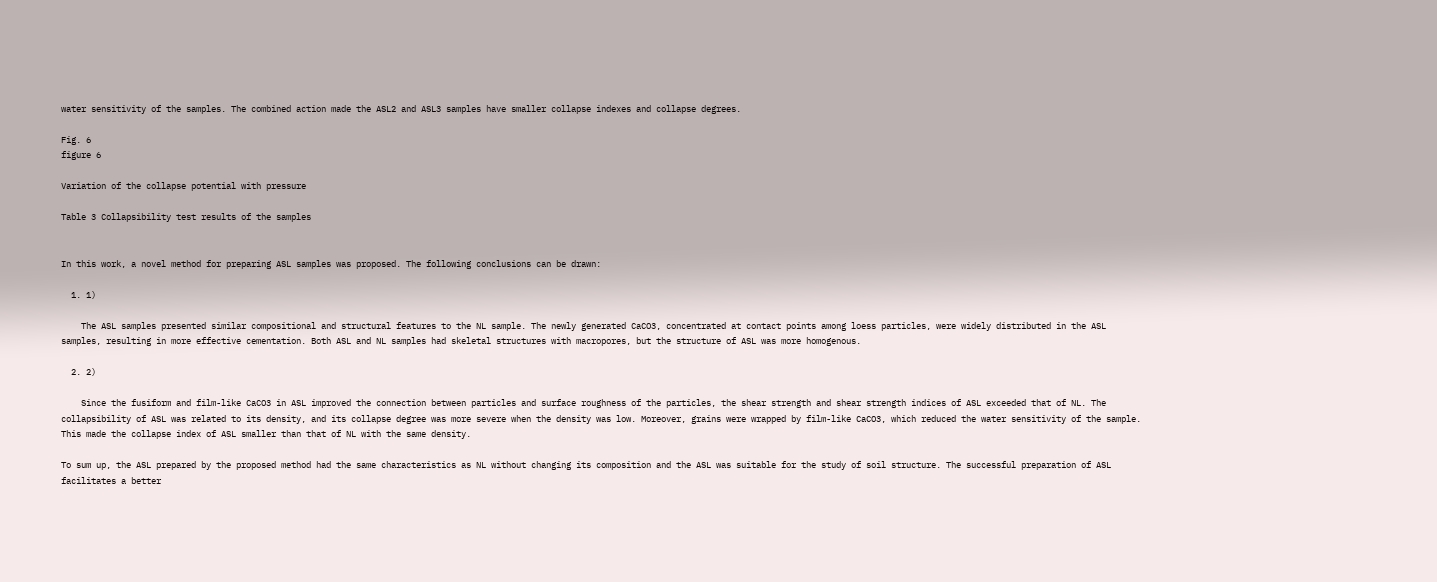water sensitivity of the samples. The combined action made the ASL2 and ASL3 samples have smaller collapse indexes and collapse degrees.

Fig. 6
figure 6

Variation of the collapse potential with pressure

Table 3 Collapsibility test results of the samples


In this work, a novel method for preparing ASL samples was proposed. The following conclusions can be drawn:

  1. 1)

    The ASL samples presented similar compositional and structural features to the NL sample. The newly generated CaCO3, concentrated at contact points among loess particles, were widely distributed in the ASL samples, resulting in more effective cementation. Both ASL and NL samples had skeletal structures with macropores, but the structure of ASL was more homogenous.

  2. 2)

    Since the fusiform and film-like CaCO3 in ASL improved the connection between particles and surface roughness of the particles, the shear strength and shear strength indices of ASL exceeded that of NL. The collapsibility of ASL was related to its density, and its collapse degree was more severe when the density was low. Moreover, grains were wrapped by film-like CaCO3, which reduced the water sensitivity of the sample. This made the collapse index of ASL smaller than that of NL with the same density.

To sum up, the ASL prepared by the proposed method had the same characteristics as NL without changing its composition and the ASL was suitable for the study of soil structure. The successful preparation of ASL facilitates a better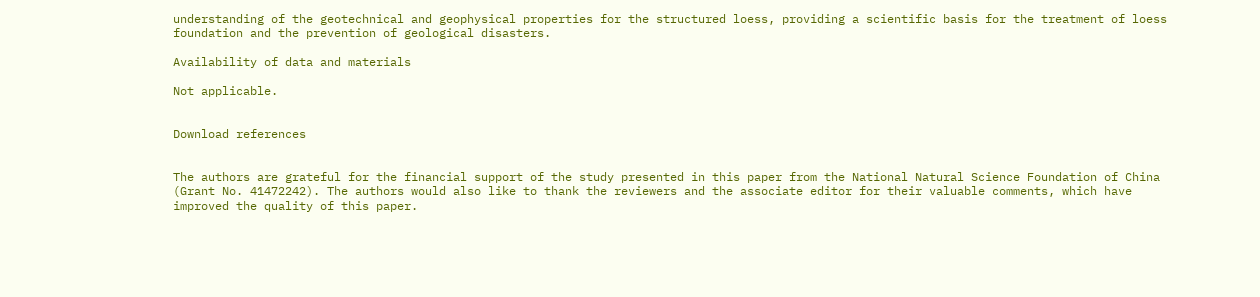understanding of the geotechnical and geophysical properties for the structured loess, providing a scientific basis for the treatment of loess foundation and the prevention of geological disasters.

Availability of data and materials

Not applicable.


Download references


The authors are grateful for the financial support of the study presented in this paper from the National Natural Science Foundation of China (Grant No. 41472242). The authors would also like to thank the reviewers and the associate editor for their valuable comments, which have improved the quality of this paper.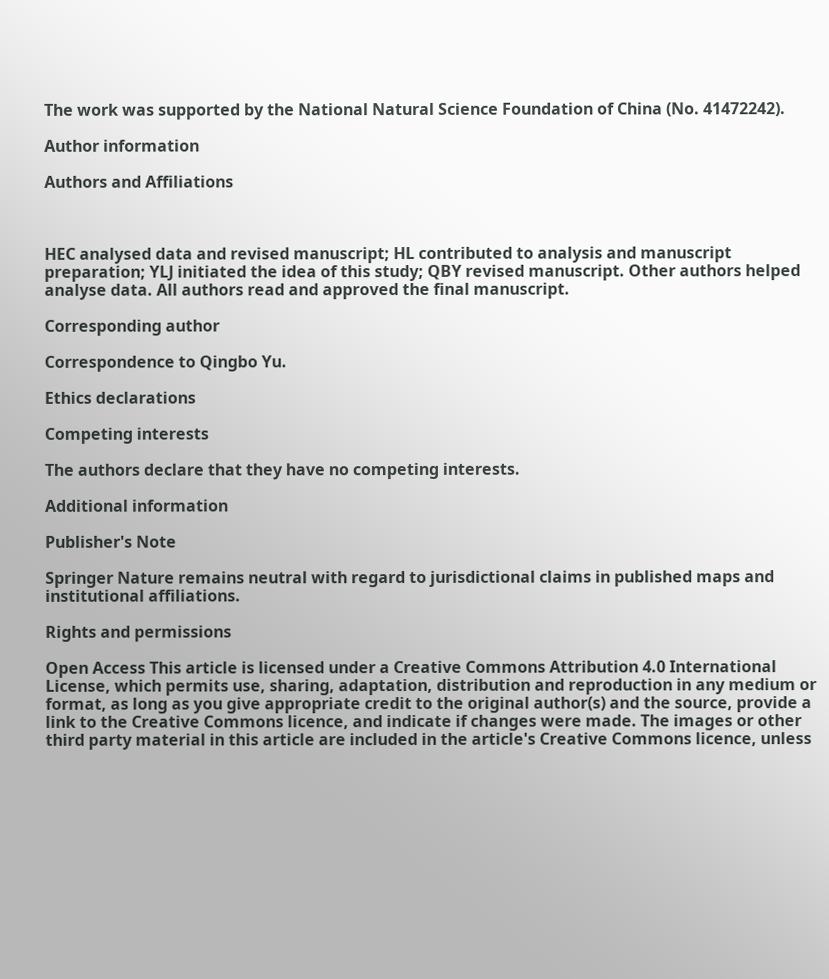The work was supported by the National Natural Science Foundation of China (No. 41472242).

Author information

Authors and Affiliations



HEC analysed data and revised manuscript; HL contributed to analysis and manuscript preparation; YLJ initiated the idea of this study; QBY revised manuscript. Other authors helped analyse data. All authors read and approved the final manuscript.

Corresponding author

Correspondence to Qingbo Yu.

Ethics declarations

Competing interests

The authors declare that they have no competing interests.

Additional information

Publisher's Note

Springer Nature remains neutral with regard to jurisdictional claims in published maps and institutional affiliations.

Rights and permissions

Open Access This article is licensed under a Creative Commons Attribution 4.0 International License, which permits use, sharing, adaptation, distribution and reproduction in any medium or format, as long as you give appropriate credit to the original author(s) and the source, provide a link to the Creative Commons licence, and indicate if changes were made. The images or other third party material in this article are included in the article's Creative Commons licence, unless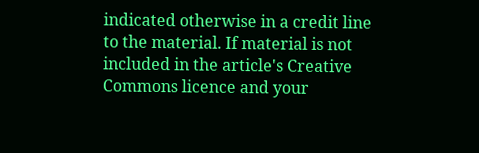indicated otherwise in a credit line to the material. If material is not included in the article's Creative Commons licence and your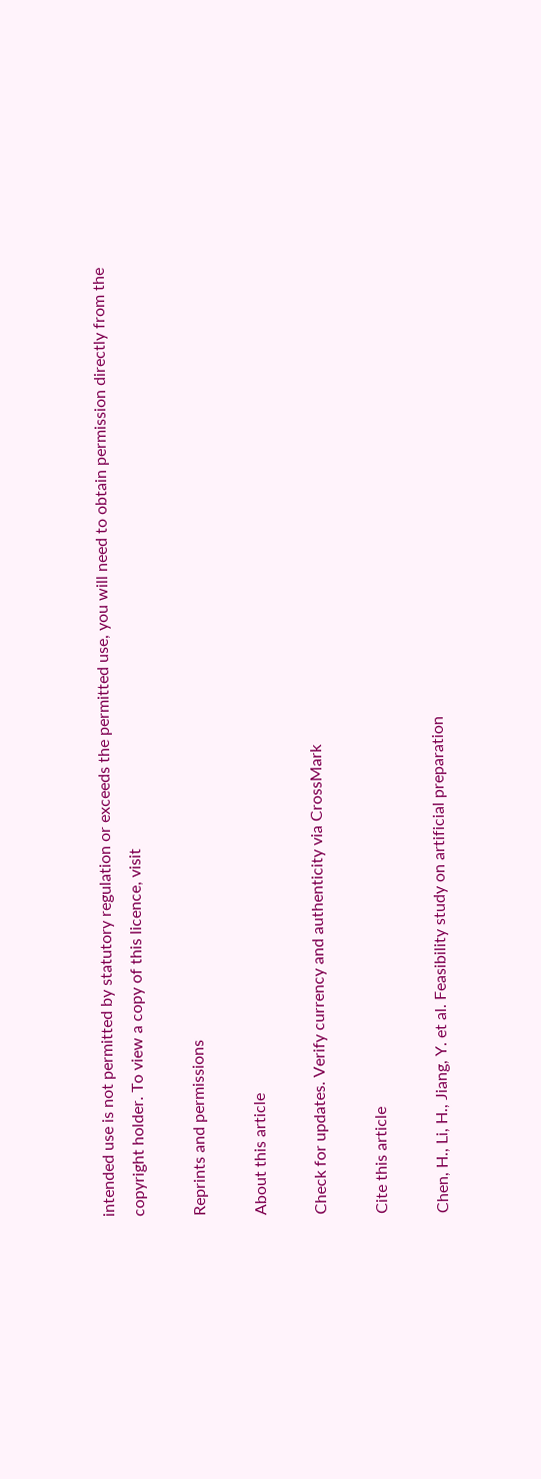intended use is not permitted by statutory regulation or exceeds the permitted use, you will need to obtain permission directly from the copyright holder. To view a copy of this licence, visit

Reprints and permissions

About this article

Check for updates. Verify currency and authenticity via CrossMark

Cite this article

Chen, H., Li, H., Jiang, Y. et al. Feasibility study on artificial preparation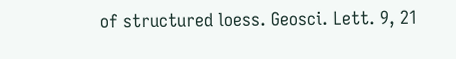of structured loess. Geosci. Lett. 9, 21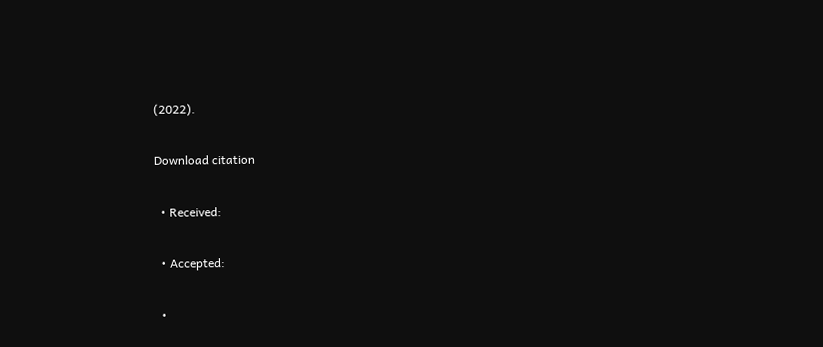(2022).

Download citation

  • Received:

  • Accepted:

  •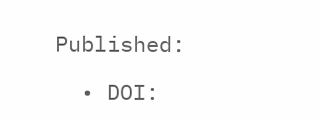Published:

  • DOI: